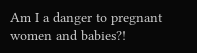Am I a danger to pregnant women and babies?!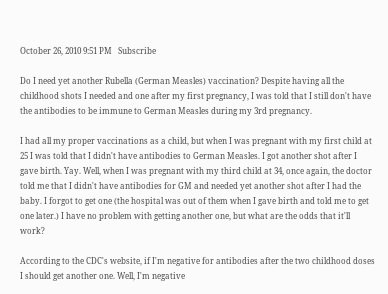October 26, 2010 9:51 PM   Subscribe

Do I need yet another Rubella (German Measles) vaccination? Despite having all the childhood shots I needed and one after my first pregnancy, I was told that I still don't have the antibodies to be immune to German Measles during my 3rd pregnancy.

I had all my proper vaccinations as a child, but when I was pregnant with my first child at 25 I was told that I didn't have antibodies to German Measles. I got another shot after I gave birth. Yay. Well, when I was pregnant with my third child at 34, once again, the doctor told me that I didn't have antibodies for GM and needed yet another shot after I had the baby. I forgot to get one (the hospital was out of them when I gave birth and told me to get one later.) I have no problem with getting another one, but what are the odds that it'll work?

According to the CDC's website, if I'm negative for antibodies after the two childhood doses I should get another one. Well, I'm negative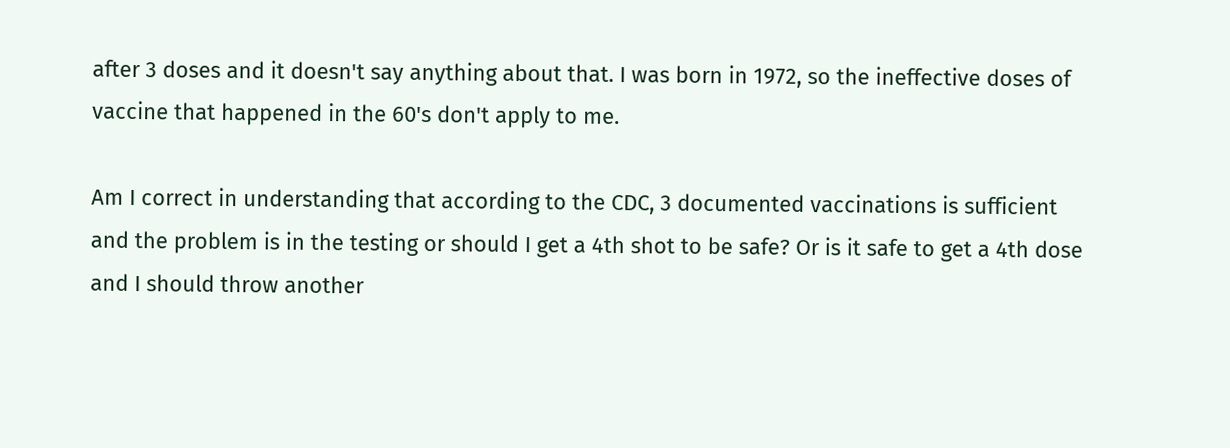after 3 doses and it doesn't say anything about that. I was born in 1972, so the ineffective doses of vaccine that happened in the 60's don't apply to me.

Am I correct in understanding that according to the CDC, 3 documented vaccinations is sufficient and the problem is in the testing or should I get a 4th shot to be safe? Or is it safe to get a 4th dose and I should throw another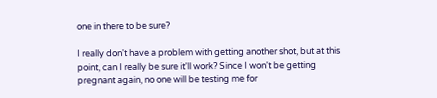one in there to be sure?

I really don't have a problem with getting another shot, but at this point, can I really be sure it'll work? Since I won't be getting pregnant again, no one will be testing me for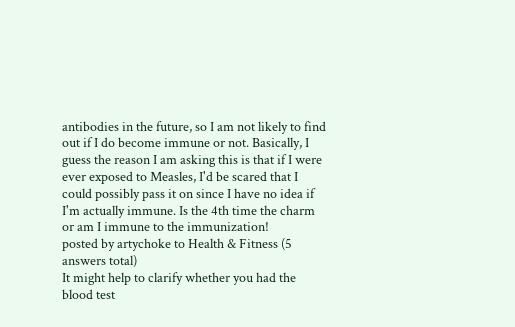antibodies in the future, so I am not likely to find out if I do become immune or not. Basically, I guess the reason I am asking this is that if I were ever exposed to Measles, I'd be scared that I could possibly pass it on since I have no idea if I'm actually immune. Is the 4th time the charm or am I immune to the immunization!
posted by artychoke to Health & Fitness (5 answers total)
It might help to clarify whether you had the blood test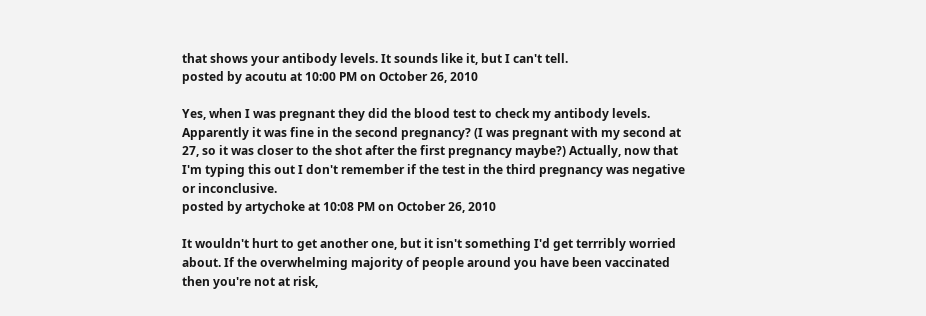that shows your antibody levels. It sounds like it, but I can't tell.
posted by acoutu at 10:00 PM on October 26, 2010

Yes, when I was pregnant they did the blood test to check my antibody levels. Apparently it was fine in the second pregnancy? (I was pregnant with my second at 27, so it was closer to the shot after the first pregnancy maybe?) Actually, now that I'm typing this out I don't remember if the test in the third pregnancy was negative or inconclusive.
posted by artychoke at 10:08 PM on October 26, 2010

It wouldn't hurt to get another one, but it isn't something I'd get terrribly worried about. If the overwhelming majority of people around you have been vaccinated then you're not at risk,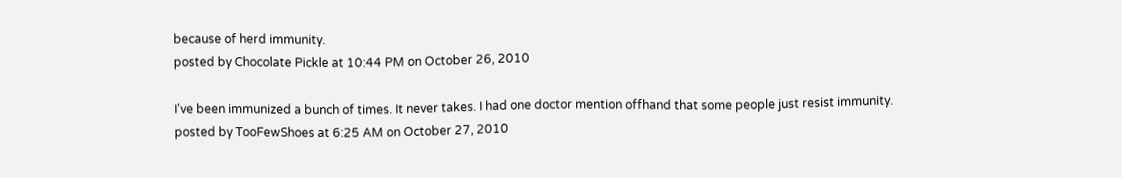because of herd immunity.
posted by Chocolate Pickle at 10:44 PM on October 26, 2010

I've been immunized a bunch of times. It never takes. I had one doctor mention offhand that some people just resist immunity.
posted by TooFewShoes at 6:25 AM on October 27, 2010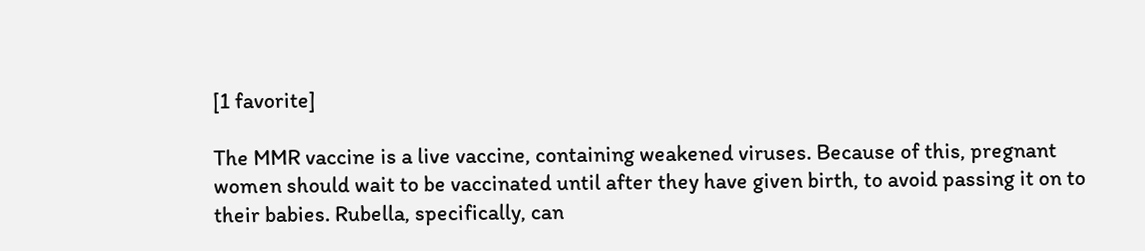[1 favorite]

The MMR vaccine is a live vaccine, containing weakened viruses. Because of this, pregnant women should wait to be vaccinated until after they have given birth, to avoid passing it on to their babies. Rubella, specifically, can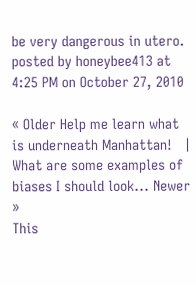be very dangerous in utero.
posted by honeybee413 at 4:25 PM on October 27, 2010

« Older Help me learn what is underneath Manhattan!   |   What are some examples of biases I should look... Newer »
This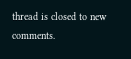thread is closed to new comments.